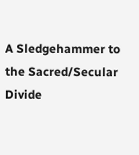A Sledgehammer to the Sacred/Secular Divide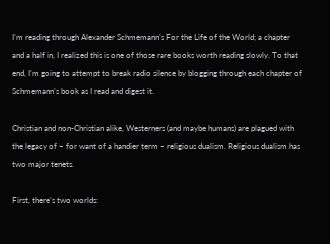I’m reading through Alexander Schmemann’s For the Life of the World; a chapter and a half in, I realized this is one of those rare books worth reading slowly. To that end, I’m going to attempt to break radio silence by blogging through each chapter of Schmemann’s book as I read and digest it.

Christian and non-Christian alike, Westerners (and maybe humans) are plagued with the legacy of – for want of a handier term – religious dualism. Religious dualism has two major tenets.

First, there’s two worlds: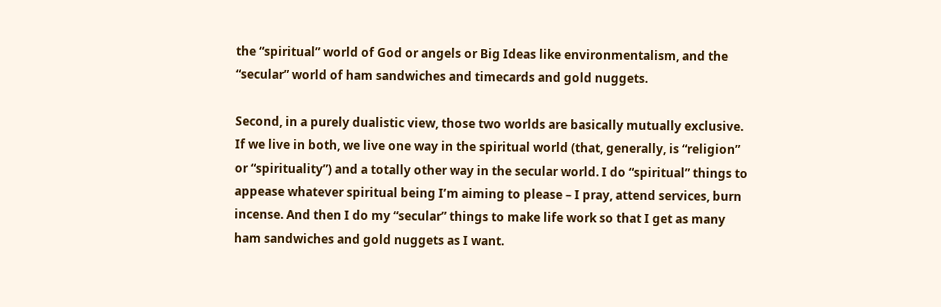the “spiritual” world of God or angels or Big Ideas like environmentalism, and the “secular” world of ham sandwiches and timecards and gold nuggets.

Second, in a purely dualistic view, those two worlds are basically mutually exclusive. If we live in both, we live one way in the spiritual world (that, generally, is “religion” or “spirituality”) and a totally other way in the secular world. I do “spiritual” things to appease whatever spiritual being I’m aiming to please – I pray, attend services, burn incense. And then I do my “secular” things to make life work so that I get as many ham sandwiches and gold nuggets as I want.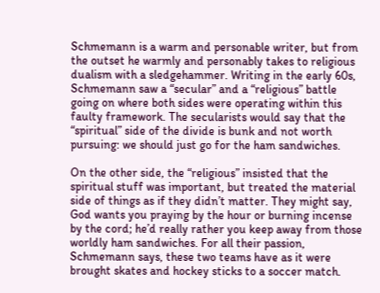Schmemann is a warm and personable writer, but from the outset he warmly and personably takes to religious dualism with a sledgehammer. Writing in the early 60s, Schmemann saw a “secular” and a “religious” battle going on where both sides were operating within this faulty framework. The secularists would say that the “spiritual” side of the divide is bunk and not worth pursuing: we should just go for the ham sandwiches.

On the other side, the “religious” insisted that the spiritual stuff was important, but treated the material side of things as if they didn’t matter. They might say, God wants you praying by the hour or burning incense by the cord; he’d really rather you keep away from those worldly ham sandwiches. For all their passion, Schmemann says, these two teams have as it were brought skates and hockey sticks to a soccer match.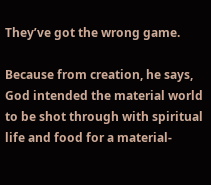They’ve got the wrong game.

Because from creation, he says, God intended the material world to be shot through with spiritual life and food for a material-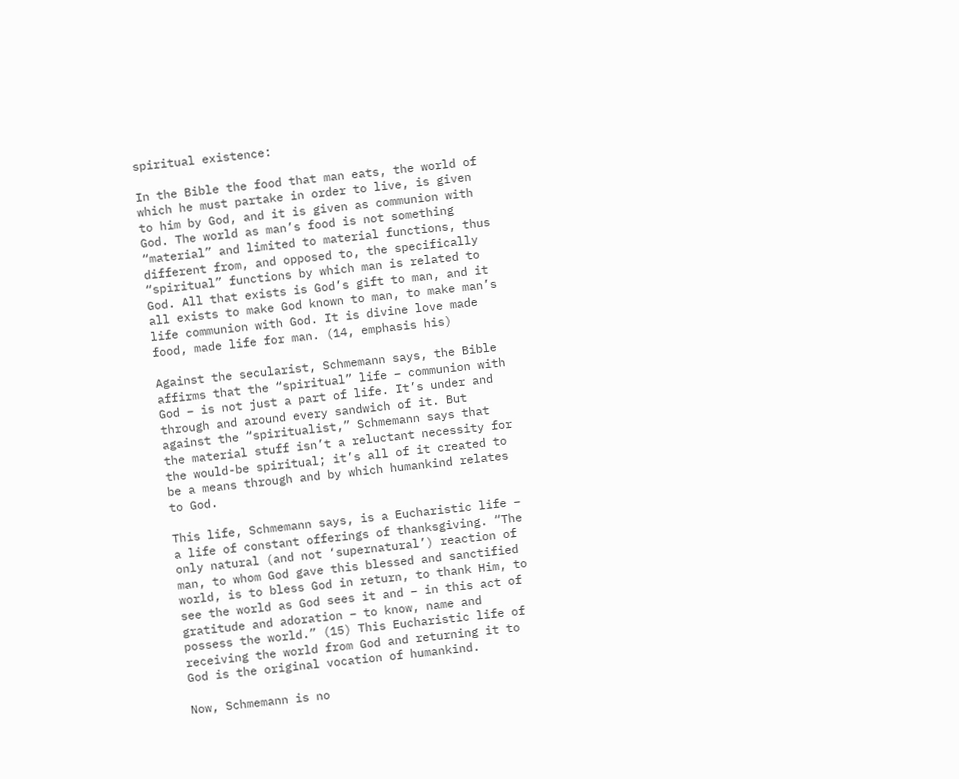spiritual existence:

In the Bible the food that man eats, the world of which he must partake in order to live, is given to him by God, and it is given as communion with God. The world as man’s food is not something “material” and limited to material functions, thus different from, and opposed to, the specifically “spiritual” functions by which man is related to God. All that exists is God’s gift to man, and it all exists to make God known to man, to make man’s life communion with God. It is divine love made food, made life for man. (14, emphasis his)

Against the secularist, Schmemann says, the Bible affirms that the “spiritual” life – communion with God – is not just a part of life. It’s under and through and around every sandwich of it. But against the “spiritualist,” Schmemann says that the material stuff isn’t a reluctant necessity for the would-be spiritual; it’s all of it created to be a means through and by which humankind relates to God.

This life, Schmemann says, is a Eucharistic life – a life of constant offerings of thanksgiving. “The only natural (and not ‘supernatural’) reaction of man, to whom God gave this blessed and sanctified world, is to bless God in return, to thank Him, to see the world as God sees it and – in this act of gratitude and adoration – to know, name and possess the world.” (15) This Eucharistic life of receiving the world from God and returning it to God is the original vocation of humankind.

Now, Schmemann is no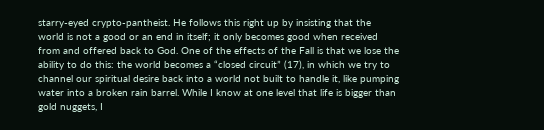starry-eyed crypto-pantheist. He follows this right up by insisting that the world is not a good or an end in itself; it only becomes good when received from and offered back to God. One of the effects of the Fall is that we lose the ability to do this: the world becomes a “closed circuit” (17), in which we try to channel our spiritual desire back into a world not built to handle it, like pumping water into a broken rain barrel. While I know at one level that life is bigger than gold nuggets, I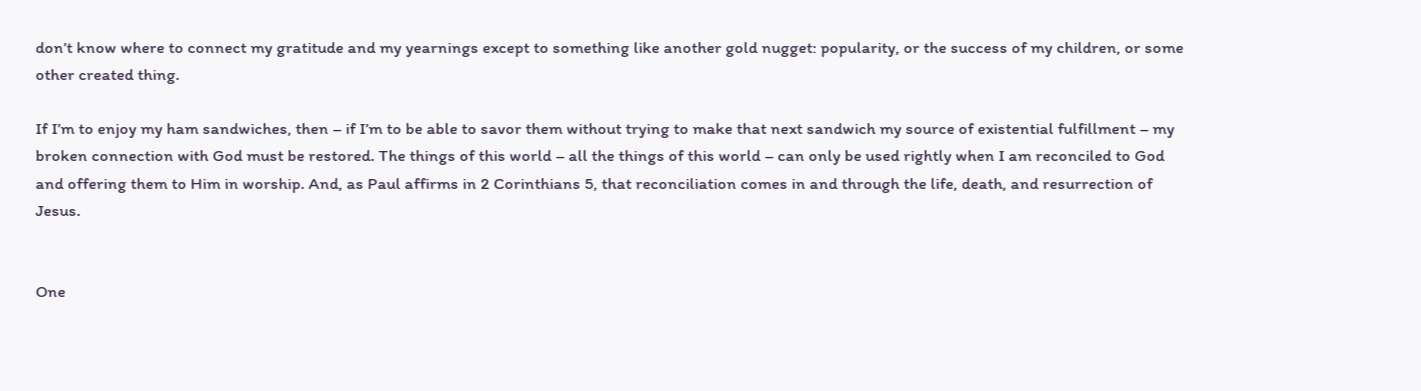don’t know where to connect my gratitude and my yearnings except to something like another gold nugget: popularity, or the success of my children, or some other created thing.

If I’m to enjoy my ham sandwiches, then – if I’m to be able to savor them without trying to make that next sandwich my source of existential fulfillment – my broken connection with God must be restored. The things of this world – all the things of this world – can only be used rightly when I am reconciled to God and offering them to Him in worship. And, as Paul affirms in 2 Corinthians 5, that reconciliation comes in and through the life, death, and resurrection of Jesus.


One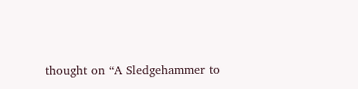thought on “A Sledgehammer to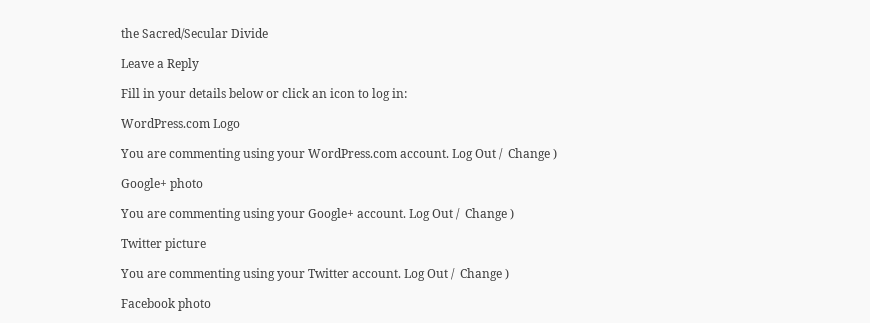the Sacred/Secular Divide

Leave a Reply

Fill in your details below or click an icon to log in:

WordPress.com Logo

You are commenting using your WordPress.com account. Log Out /  Change )

Google+ photo

You are commenting using your Google+ account. Log Out /  Change )

Twitter picture

You are commenting using your Twitter account. Log Out /  Change )

Facebook photo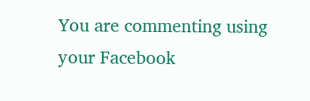You are commenting using your Facebook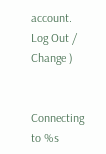account. Log Out /  Change )


Connecting to %s